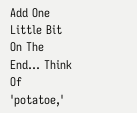Add One Little Bit On The End... Think Of 'potatoe,'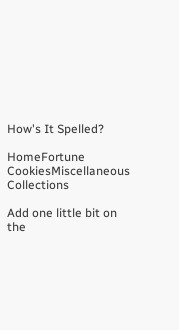How's It Spelled?

HomeFortune CookiesMiscellaneous Collections

Add one little bit on the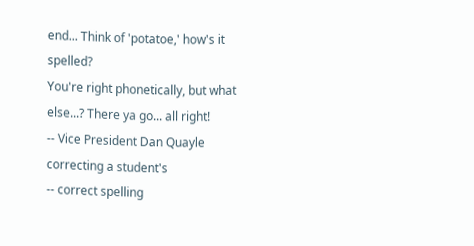end... Think of 'potatoe,' how's it spelled?
You're right phonetically, but what else...? There ya go... all right!
-- Vice President Dan Quayle correcting a student's
-- correct spelling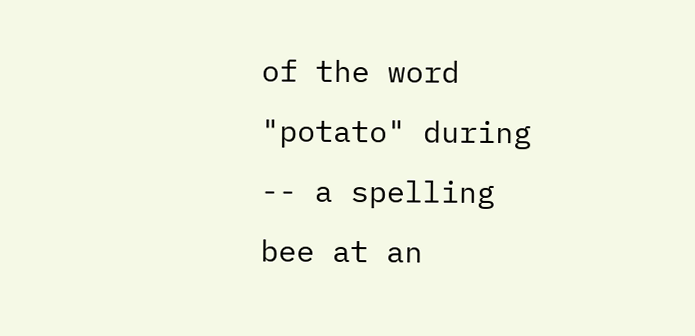of the word "potato" during
-- a spelling bee at an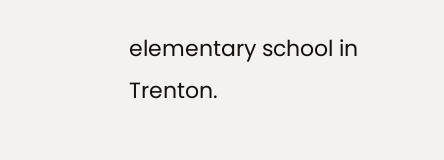elementary school in Trenton.